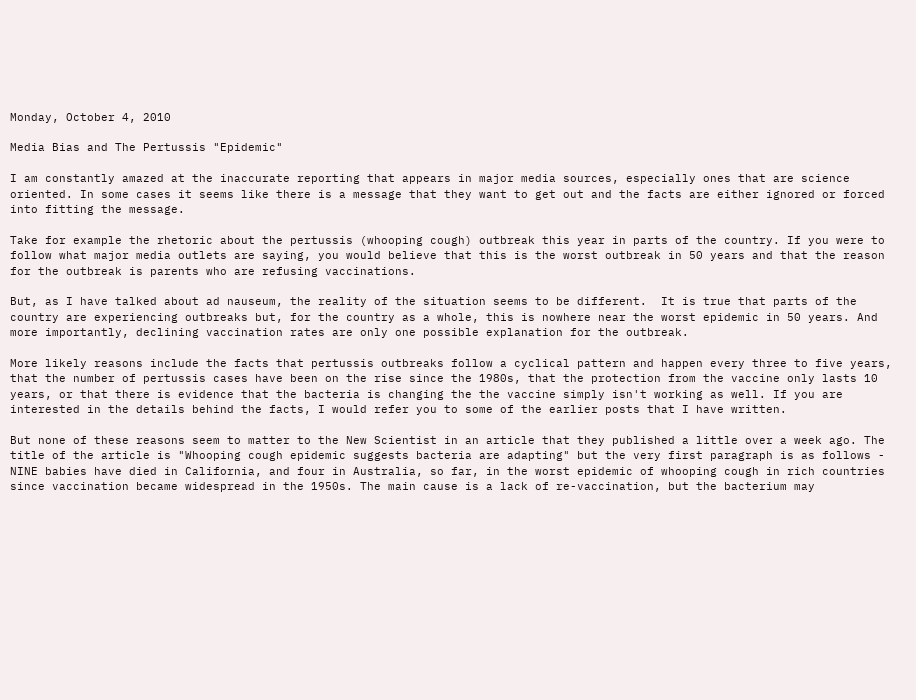Monday, October 4, 2010

Media Bias and The Pertussis "Epidemic"

I am constantly amazed at the inaccurate reporting that appears in major media sources, especially ones that are science oriented. In some cases it seems like there is a message that they want to get out and the facts are either ignored or forced into fitting the message.

Take for example the rhetoric about the pertussis (whooping cough) outbreak this year in parts of the country. If you were to follow what major media outlets are saying, you would believe that this is the worst outbreak in 50 years and that the reason for the outbreak is parents who are refusing vaccinations.

But, as I have talked about ad nauseum, the reality of the situation seems to be different.  It is true that parts of the country are experiencing outbreaks but, for the country as a whole, this is nowhere near the worst epidemic in 50 years. And more importantly, declining vaccination rates are only one possible explanation for the outbreak.

More likely reasons include the facts that pertussis outbreaks follow a cyclical pattern and happen every three to five years, that the number of pertussis cases have been on the rise since the 1980s, that the protection from the vaccine only lasts 10 years, or that there is evidence that the bacteria is changing the the vaccine simply isn't working as well. If you are interested in the details behind the facts, I would refer you to some of the earlier posts that I have written.

But none of these reasons seem to matter to the New Scientist in an article that they published a little over a week ago. The title of the article is "Whooping cough epidemic suggests bacteria are adapting" but the very first paragraph is as follows -
NINE babies have died in California, and four in Australia, so far, in the worst epidemic of whooping cough in rich countries since vaccination became widespread in the 1950s. The main cause is a lack of re-vaccination, but the bacterium may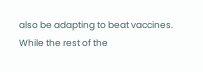also be adapting to beat vaccines.
While the rest of the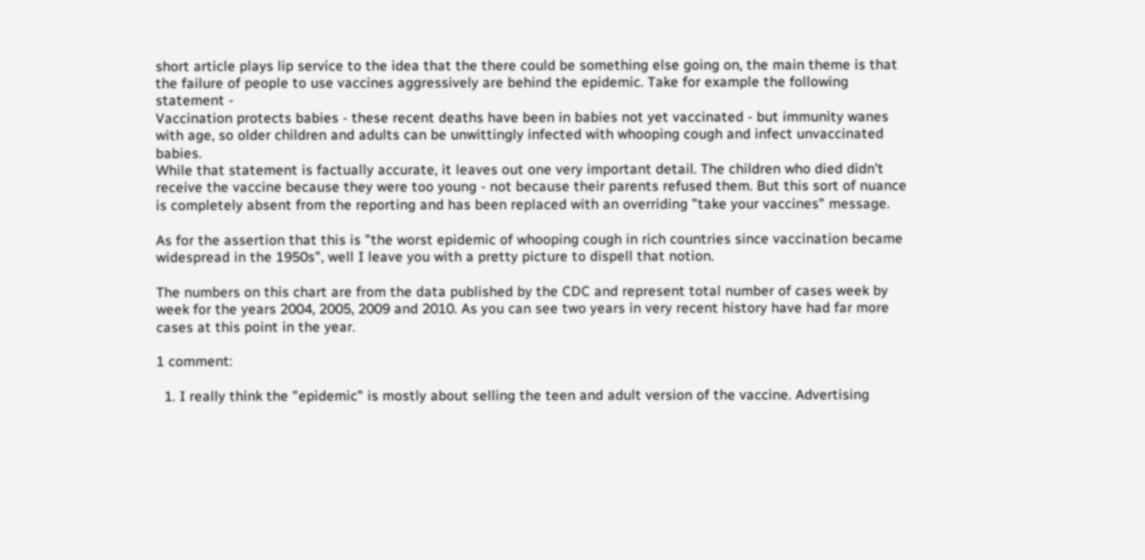short article plays lip service to the idea that the there could be something else going on, the main theme is that the failure of people to use vaccines aggressively are behind the epidemic. Take for example the following statement -
Vaccination protects babies - these recent deaths have been in babies not yet vaccinated - but immunity wanes with age, so older children and adults can be unwittingly infected with whooping cough and infect unvaccinated babies.
While that statement is factually accurate, it leaves out one very important detail. The children who died didn't receive the vaccine because they were too young - not because their parents refused them. But this sort of nuance is completely absent from the reporting and has been replaced with an overriding "take your vaccines" message.

As for the assertion that this is "the worst epidemic of whooping cough in rich countries since vaccination became widespread in the 1950s", well I leave you with a pretty picture to dispell that notion.

The numbers on this chart are from the data published by the CDC and represent total number of cases week by week for the years 2004, 2005, 2009 and 2010. As you can see two years in very recent history have had far more cases at this point in the year.

1 comment:

  1. I really think the "epidemic" is mostly about selling the teen and adult version of the vaccine. Advertising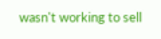wasn't working to sell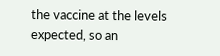the vaccine at the levels expected, so an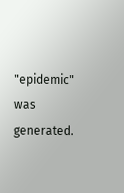"epidemic" was generated.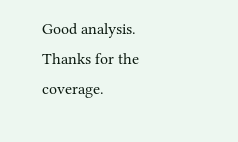Good analysis. Thanks for the coverage.